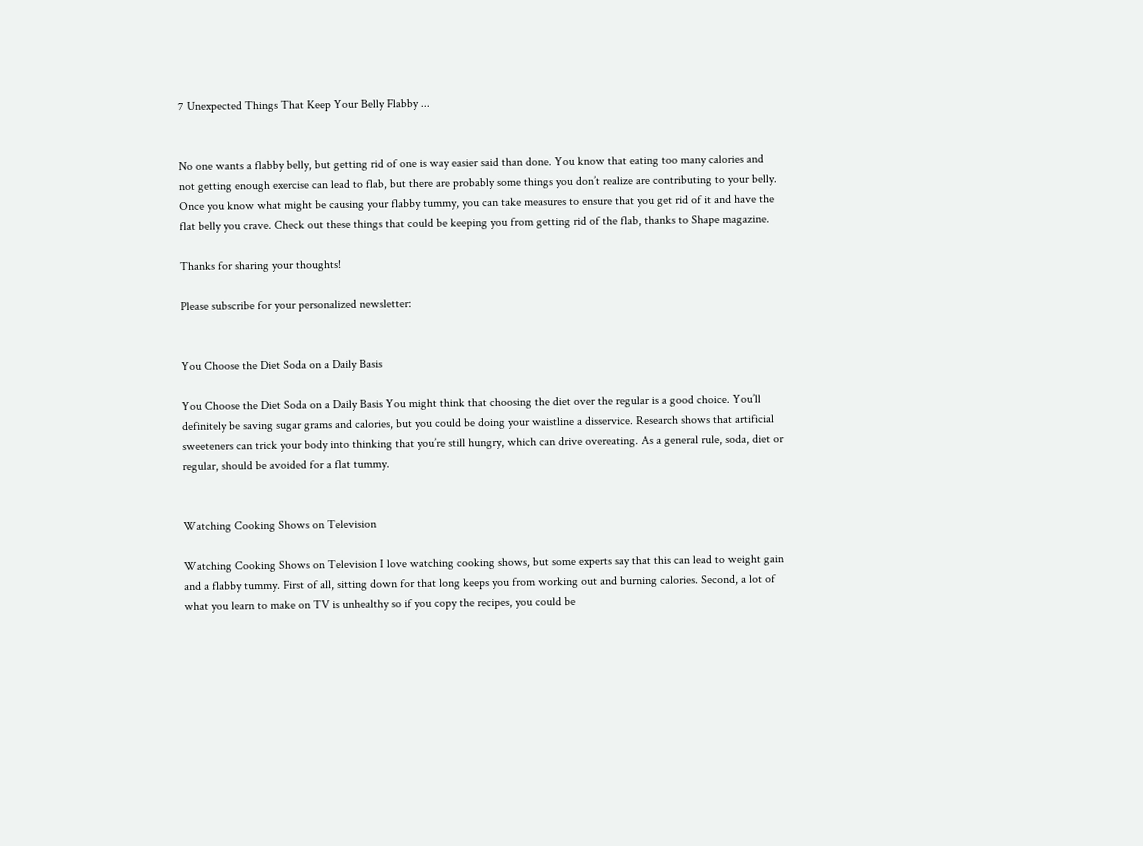7 Unexpected Things That Keep Your Belly Flabby ...


No one wants a flabby belly, but getting rid of one is way easier said than done. You know that eating too many calories and not getting enough exercise can lead to flab, but there are probably some things you don’t realize are contributing to your belly. Once you know what might be causing your flabby tummy, you can take measures to ensure that you get rid of it and have the flat belly you crave. Check out these things that could be keeping you from getting rid of the flab, thanks to Shape magazine.

Thanks for sharing your thoughts!

Please subscribe for your personalized newsletter:


You Choose the Diet Soda on a Daily Basis

You Choose the Diet Soda on a Daily Basis You might think that choosing the diet over the regular is a good choice. You’ll definitely be saving sugar grams and calories, but you could be doing your waistline a disservice. Research shows that artificial sweeteners can trick your body into thinking that you’re still hungry, which can drive overeating. As a general rule, soda, diet or regular, should be avoided for a flat tummy.


Watching Cooking Shows on Television

Watching Cooking Shows on Television I love watching cooking shows, but some experts say that this can lead to weight gain and a flabby tummy. First of all, sitting down for that long keeps you from working out and burning calories. Second, a lot of what you learn to make on TV is unhealthy so if you copy the recipes, you could be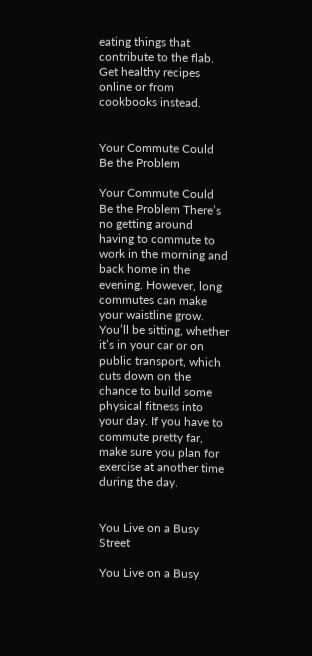eating things that contribute to the flab. Get healthy recipes online or from cookbooks instead.


Your Commute Could Be the Problem

Your Commute Could Be the Problem There’s no getting around having to commute to work in the morning and back home in the evening. However, long commutes can make your waistline grow. You’ll be sitting, whether it’s in your car or on public transport, which cuts down on the chance to build some physical fitness into your day. If you have to commute pretty far, make sure you plan for exercise at another time during the day.


You Live on a Busy Street

You Live on a Busy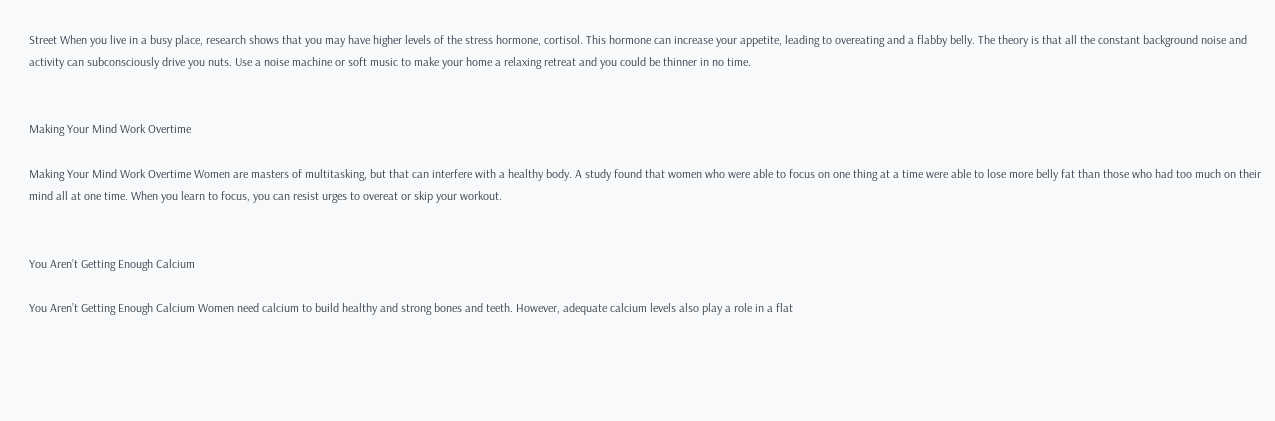Street When you live in a busy place, research shows that you may have higher levels of the stress hormone, cortisol. This hormone can increase your appetite, leading to overeating and a flabby belly. The theory is that all the constant background noise and activity can subconsciously drive you nuts. Use a noise machine or soft music to make your home a relaxing retreat and you could be thinner in no time.


Making Your Mind Work Overtime

Making Your Mind Work Overtime Women are masters of multitasking, but that can interfere with a healthy body. A study found that women who were able to focus on one thing at a time were able to lose more belly fat than those who had too much on their mind all at one time. When you learn to focus, you can resist urges to overeat or skip your workout.


You Aren’t Getting Enough Calcium

You Aren’t Getting Enough Calcium Women need calcium to build healthy and strong bones and teeth. However, adequate calcium levels also play a role in a flat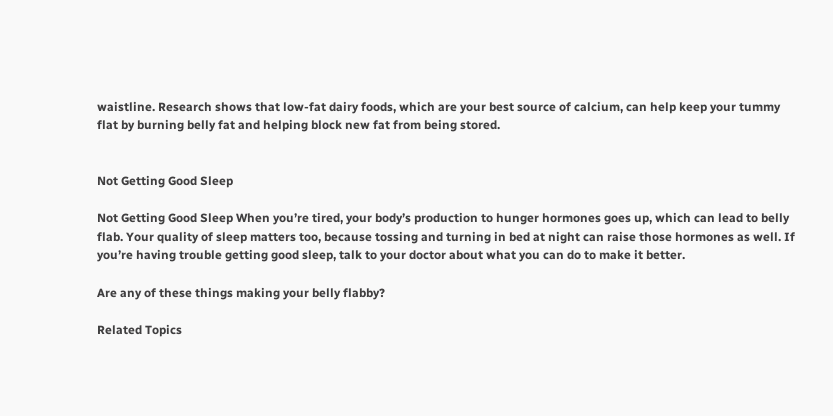waistline. Research shows that low-fat dairy foods, which are your best source of calcium, can help keep your tummy flat by burning belly fat and helping block new fat from being stored.


Not Getting Good Sleep

Not Getting Good Sleep When you’re tired, your body’s production to hunger hormones goes up, which can lead to belly flab. Your quality of sleep matters too, because tossing and turning in bed at night can raise those hormones as well. If you’re having trouble getting good sleep, talk to your doctor about what you can do to make it better.

Are any of these things making your belly flabby?

Related Topics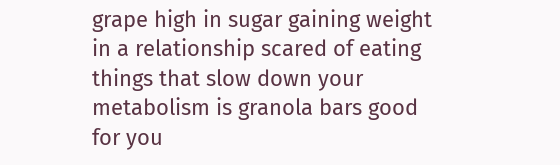grape high in sugar gaining weight in a relationship scared of eating things that slow down your metabolism is granola bars good for you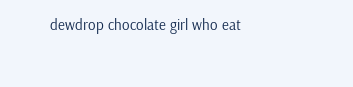dewdrop chocolate girl who eat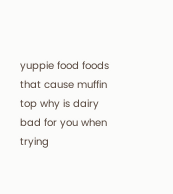yuppie food foods that cause muffin top why is dairy bad for you when trying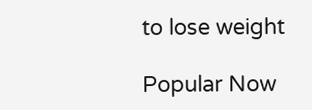to lose weight

Popular Now